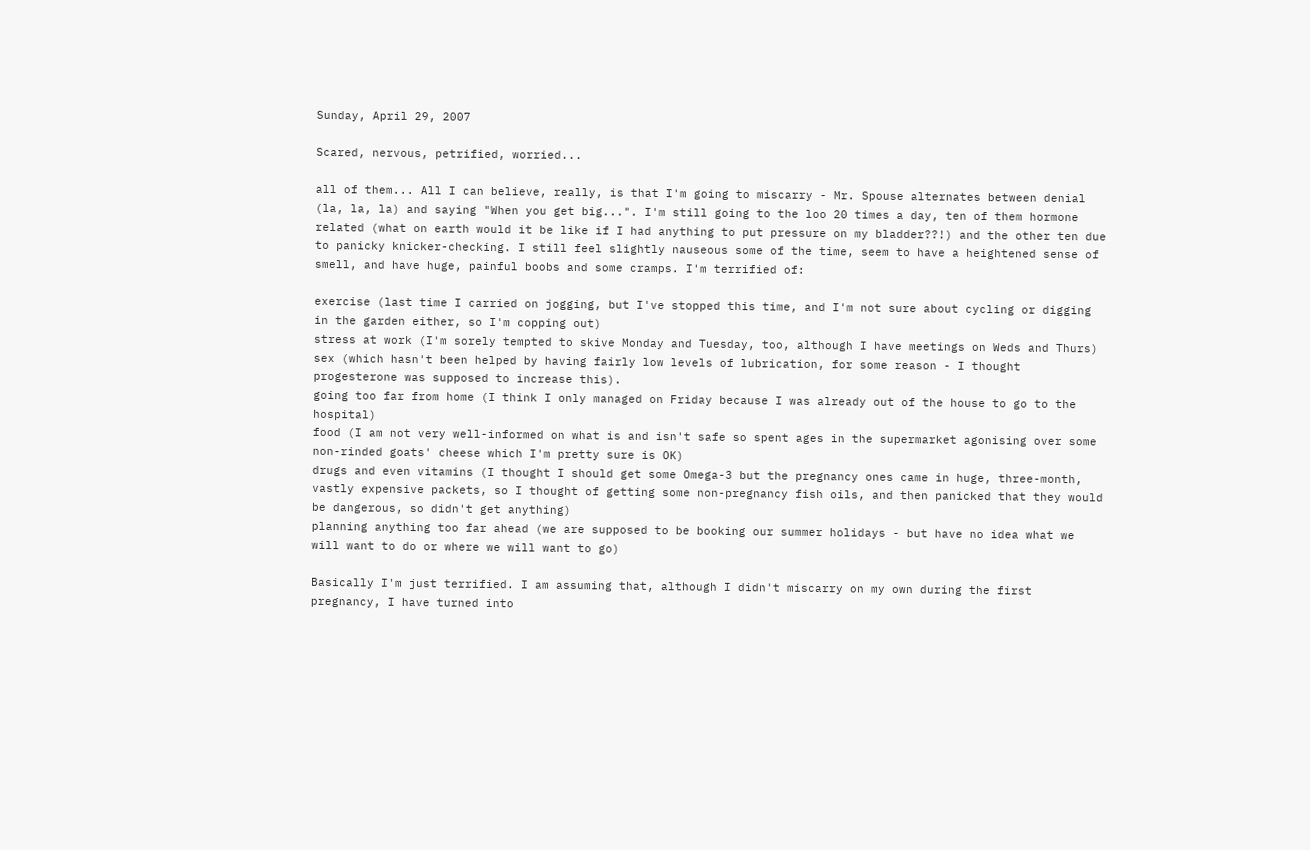Sunday, April 29, 2007

Scared, nervous, petrified, worried...

all of them... All I can believe, really, is that I'm going to miscarry - Mr. Spouse alternates between denial (la, la, la) and saying "When you get big...". I'm still going to the loo 20 times a day, ten of them hormone related (what on earth would it be like if I had anything to put pressure on my bladder??!) and the other ten due to panicky knicker-checking. I still feel slightly nauseous some of the time, seem to have a heightened sense of smell, and have huge, painful boobs and some cramps. I'm terrified of:

exercise (last time I carried on jogging, but I've stopped this time, and I'm not sure about cycling or digging in the garden either, so I'm copping out)
stress at work (I'm sorely tempted to skive Monday and Tuesday, too, although I have meetings on Weds and Thurs)
sex (which hasn't been helped by having fairly low levels of lubrication, for some reason - I thought progesterone was supposed to increase this).
going too far from home (I think I only managed on Friday because I was already out of the house to go to the hospital)
food (I am not very well-informed on what is and isn't safe so spent ages in the supermarket agonising over some non-rinded goats' cheese which I'm pretty sure is OK)
drugs and even vitamins (I thought I should get some Omega-3 but the pregnancy ones came in huge, three-month, vastly expensive packets, so I thought of getting some non-pregnancy fish oils, and then panicked that they would be dangerous, so didn't get anything)
planning anything too far ahead (we are supposed to be booking our summer holidays - but have no idea what we will want to do or where we will want to go)

Basically I'm just terrified. I am assuming that, although I didn't miscarry on my own during the first pregnancy, I have turned into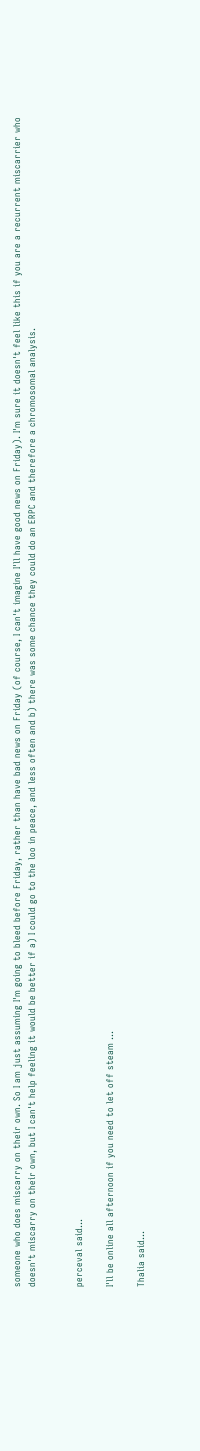someone who does miscarry on their own. So I am just assuming I'm going to bleed before Friday, rather than have bad news on Friday (of course, I can't imagine I'll have good news on Friday). I'm sure it doesn't feel like this if you are a recurrent miscarrier who doesn't miscarry on their own, but I can't help feeling it would be better if a) I could go to the loo in peace, and less often and b) there was some chance they could do an ERPC and therefore a chromosomal analysis.


perceval said...

I'll be online all afternoon if you need to let off steam ...

Thalia said...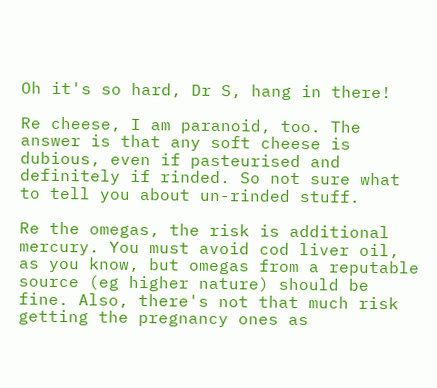Oh it's so hard, Dr S, hang in there!

Re cheese, I am paranoid, too. The answer is that any soft cheese is dubious, even if pasteurised and definitely if rinded. So not sure what to tell you about un-rinded stuff.

Re the omegas, the risk is additional mercury. You must avoid cod liver oil, as you know, but omegas from a reputable source (eg higher nature) should be fine. Also, there's not that much risk getting the pregnancy ones as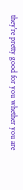they're pretty good for you whether you are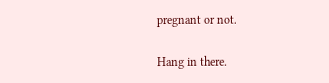pregnant or not.

Hang in there.